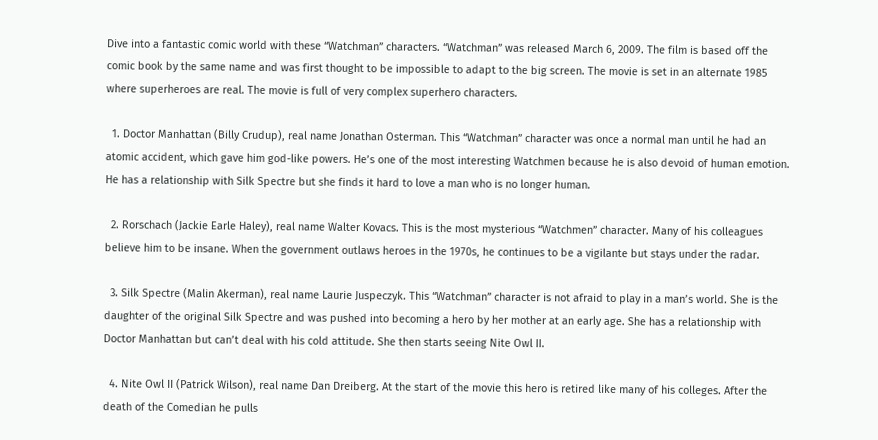Dive into a fantastic comic world with these “Watchman” characters. “Watchman” was released March 6, 2009. The film is based off the comic book by the same name and was first thought to be impossible to adapt to the big screen. The movie is set in an alternate 1985 where superheroes are real. The movie is full of very complex superhero characters.

  1. Doctor Manhattan (Billy Crudup), real name Jonathan Osterman. This “Watchman” character was once a normal man until he had an atomic accident, which gave him god-like powers. He’s one of the most interesting Watchmen because he is also devoid of human emotion. He has a relationship with Silk Spectre but she finds it hard to love a man who is no longer human.

  2. Rorschach (Jackie Earle Haley), real name Walter Kovacs. This is the most mysterious “Watchmen” character. Many of his colleagues believe him to be insane. When the government outlaws heroes in the 1970s, he continues to be a vigilante but stays under the radar.

  3. Silk Spectre (Malin Akerman), real name Laurie Juspeczyk. This “Watchman” character is not afraid to play in a man’s world. She is the daughter of the original Silk Spectre and was pushed into becoming a hero by her mother at an early age. She has a relationship with Doctor Manhattan but can’t deal with his cold attitude. She then starts seeing Nite Owl II.

  4. Nite Owl II (Patrick Wilson), real name Dan Dreiberg. At the start of the movie this hero is retired like many of his colleges. After the death of the Comedian he pulls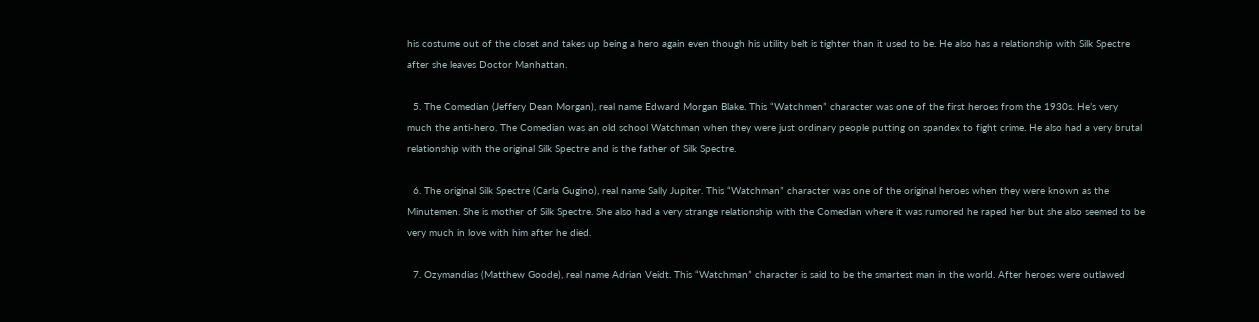his costume out of the closet and takes up being a hero again even though his utility belt is tighter than it used to be. He also has a relationship with Silk Spectre after she leaves Doctor Manhattan.

  5. The Comedian (Jeffery Dean Morgan), real name Edward Morgan Blake. This “Watchmen” character was one of the first heroes from the 1930s. He’s very much the anti-hero. The Comedian was an old school Watchman when they were just ordinary people putting on spandex to fight crime. He also had a very brutal relationship with the original Silk Spectre and is the father of Silk Spectre.

  6. The original Silk Spectre (Carla Gugino), real name Sally Jupiter. This “Watchman” character was one of the original heroes when they were known as the Minutemen. She is mother of Silk Spectre. She also had a very strange relationship with the Comedian where it was rumored he raped her but she also seemed to be very much in love with him after he died.

  7. Ozymandias (Matthew Goode), real name Adrian Veidt. This “Watchman” character is said to be the smartest man in the world. After heroes were outlawed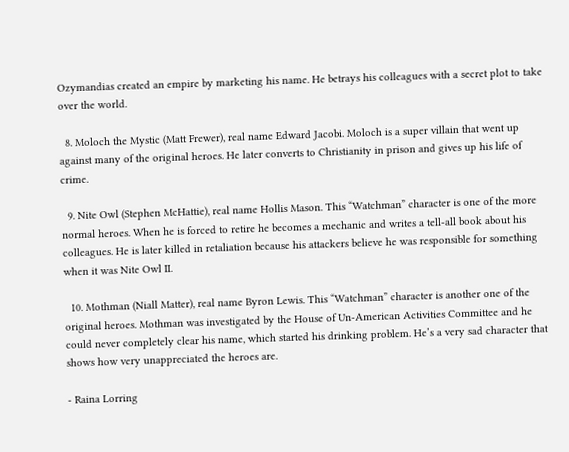Ozymandias created an empire by marketing his name. He betrays his colleagues with a secret plot to take over the world.

  8. Moloch the Mystic (Matt Frewer), real name Edward Jacobi. Moloch is a super villain that went up against many of the original heroes. He later converts to Christianity in prison and gives up his life of crime.

  9. Nite Owl (Stephen McHattie), real name Hollis Mason. This “Watchman” character is one of the more normal heroes. When he is forced to retire he becomes a mechanic and writes a tell-all book about his colleagues. He is later killed in retaliation because his attackers believe he was responsible for something when it was Nite Owl II.

  10. Mothman (Niall Matter), real name Byron Lewis. This “Watchman” character is another one of the original heroes. Mothman was investigated by the House of Un-American Activities Committee and he could never completely clear his name, which started his drinking problem. He’s a very sad character that shows how very unappreciated the heroes are.

- Raina Lorring